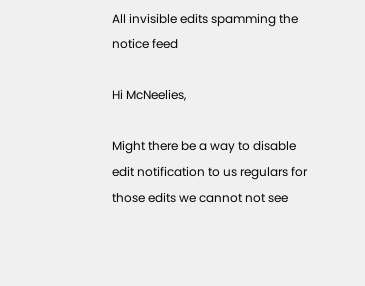All invisible edits spamming the notice feed

Hi McNeelies,

Might there be a way to disable edit notification to us regulars for those edits we cannot not see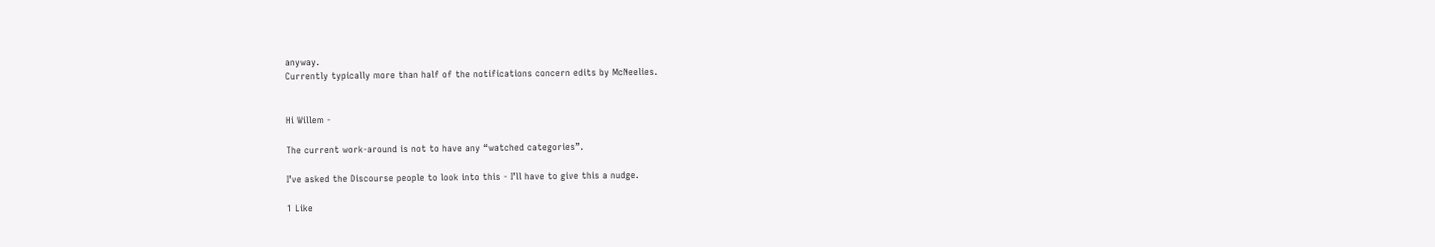anyway.
Currently typically more than half of the notifications concern edits by McNeelies.


Hi Willem -

The current work-around is not to have any “watched categories”.

I’ve asked the Discourse people to look into this - I’ll have to give this a nudge.

1 Like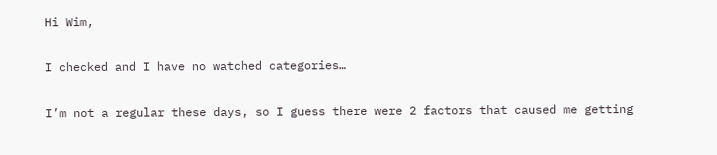Hi Wim,

I checked and I have no watched categories…

I’m not a regular these days, so I guess there were 2 factors that caused me getting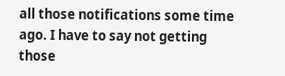all those notifications some time ago. I have to say not getting those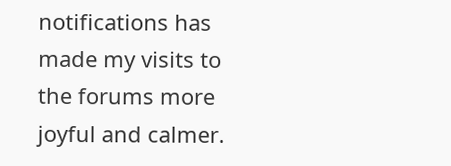notifications has made my visits to the forums more joyful and calmer.